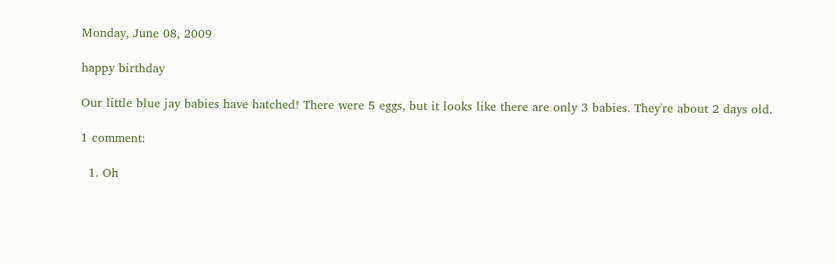Monday, June 08, 2009

happy birthday

Our little blue jay babies have hatched! There were 5 eggs, but it looks like there are only 3 babies. They're about 2 days old.

1 comment:

  1. Oh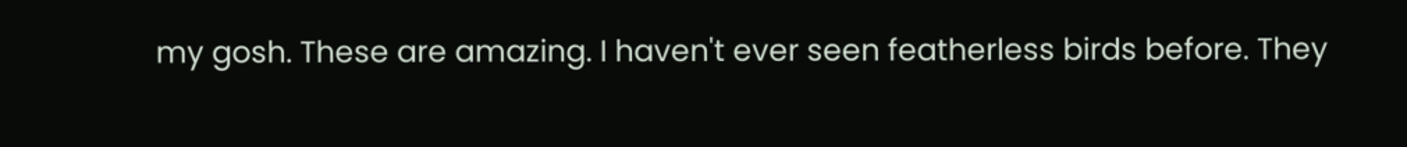my gosh. These are amazing. I haven't ever seen featherless birds before. They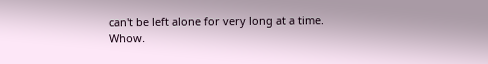can't be left alone for very long at a time. Whow.